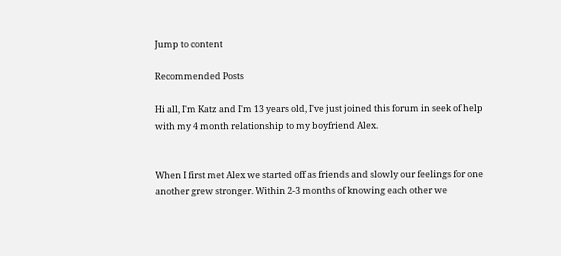Jump to content

Recommended Posts

Hi all, I'm Katz and I'm 13 years old, I've just joined this forum in seek of help with my 4 month relationship to my boyfriend Alex.


When I first met Alex we started off as friends and slowly our feelings for one another grew stronger. Within 2-3 months of knowing each other we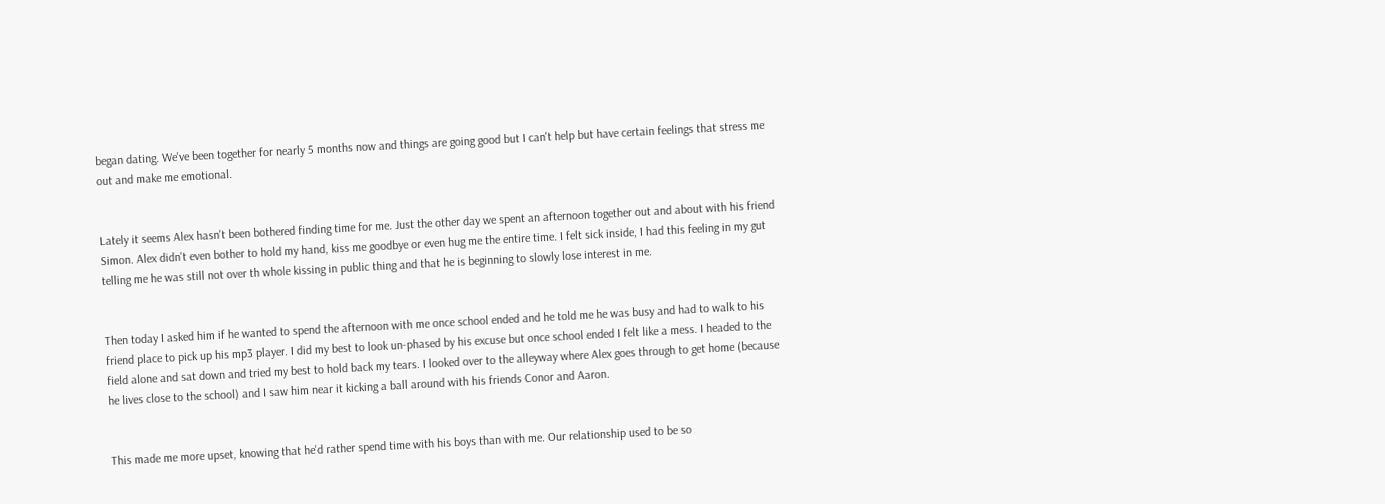began dating. We've been together for nearly 5 months now and things are going good but I can't help but have certain feelings that stress me out and make me emotional.


Lately it seems Alex hasn't been bothered finding time for me. Just the other day we spent an afternoon together out and about with his friend Simon. Alex didn't even bother to hold my hand, kiss me goodbye or even hug me the entire time. I felt sick inside, I had this feeling in my gut telling me he was still not over th whole kissing in public thing and that he is beginning to slowly lose interest in me.


Then today I asked him if he wanted to spend the afternoon with me once school ended and he told me he was busy and had to walk to his friend place to pick up his mp3 player. I did my best to look un-phased by his excuse but once school ended I felt like a mess. I headed to the field alone and sat down and tried my best to hold back my tears. I looked over to the alleyway where Alex goes through to get home (because he lives close to the school) and I saw him near it kicking a ball around with his friends Conor and Aaron.


This made me more upset, knowing that he'd rather spend time with his boys than with me. Our relationship used to be so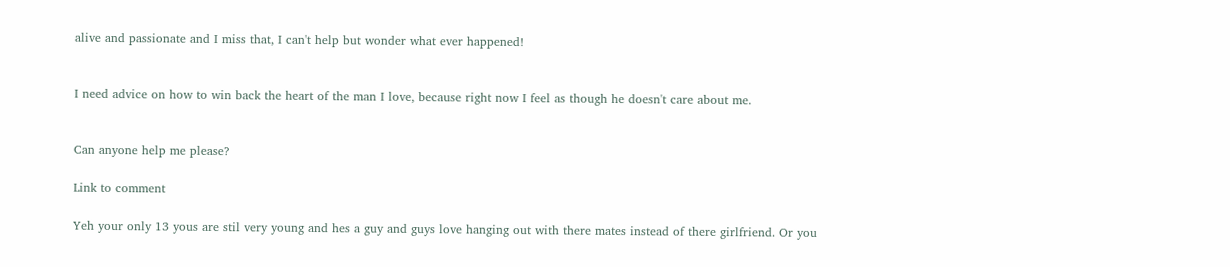alive and passionate and I miss that, I can't help but wonder what ever happened!


I need advice on how to win back the heart of the man I love, because right now I feel as though he doesn't care about me.


Can anyone help me please?

Link to comment

Yeh your only 13 yous are stil very young and hes a guy and guys love hanging out with there mates instead of there girlfriend. Or you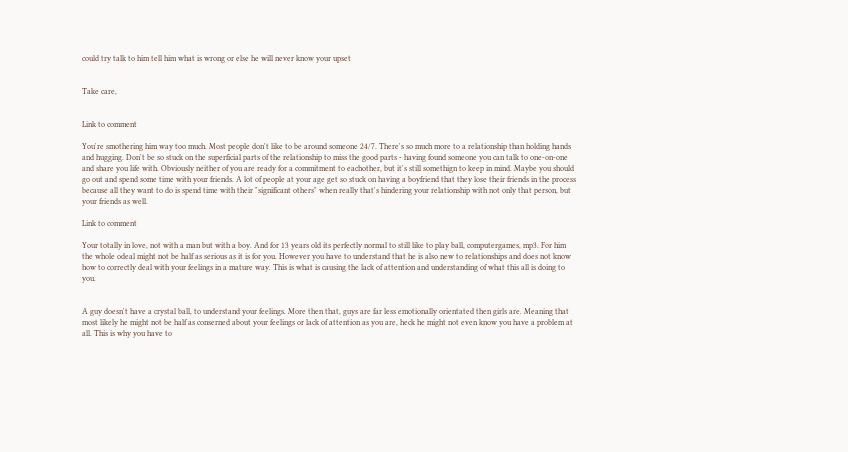could try talk to him tell him what is wrong or else he will never know your upset


Take care,


Link to comment

You're smothering him way too much. Most people don't like to be around someone 24/7. There's so much more to a relationship than holding hands and hugging. Don't be so stuck on the superficial parts of the relationship to miss the good parts - having found someone you can talk to one-on-one and share you life with. Obviously neither of you are ready for a commitment to eachother, but it's still somethign to keep in mind. Maybe you should go out and spend some time with your friends. A lot of people at your age get so stuck on having a boyfriend that they lose their friends in the process because all they want to do is spend time with their "significant others" when really that's hindering your relationship with not only that person, but your friends as well.

Link to comment

Your totally in love, not with a man but with a boy. And for 13 years old its perfectly normal to still like to play ball, computergames, mp3. For him the whole odeal might not be half as serious as it is for you. However you have to understand that he is also new to relationships and does not know how to correctly deal with your feelings in a mature way. This is what is causing the lack of attention and understanding of what this all is doing to you.


A guy doesn't have a crystal ball, to understand your feelings. More then that, guys are far less emotionally orientated then girls are. Meaning that most likely he might not be half as conserned about your feelings or lack of attention as you are, heck he might not even know you have a problem at all. This is why you have to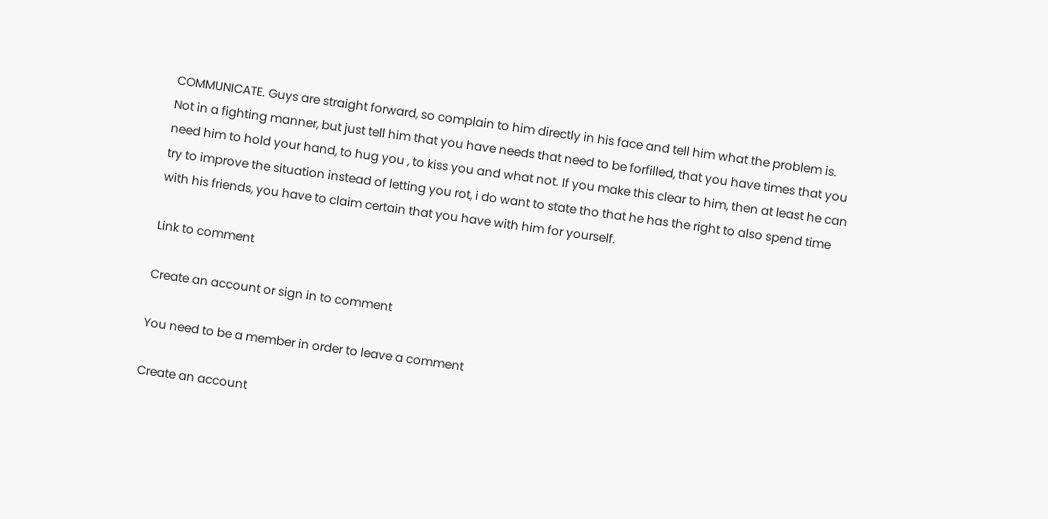COMMUNICATE. Guys are straight forward, so complain to him directly in his face and tell him what the problem is. Not in a fighting manner, but just tell him that you have needs that need to be forfilled, that you have times that you need him to hold your hand, to hug you , to kiss you and what not. If you make this clear to him, then at least he can try to improve the situation instead of letting you rot, i do want to state tho that he has the right to also spend time with his friends, you have to claim certain that you have with him for yourself.

Link to comment

Create an account or sign in to comment

You need to be a member in order to leave a comment

Create an account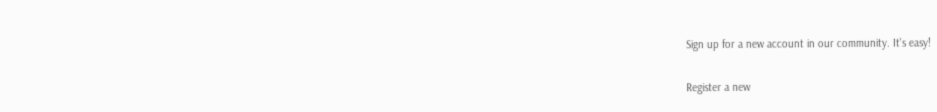Sign up for a new account in our community. It's easy!

Register a new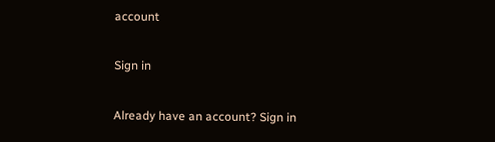account

Sign in

Already have an account? Sign in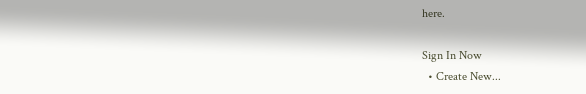here.

Sign In Now
  • Create New...